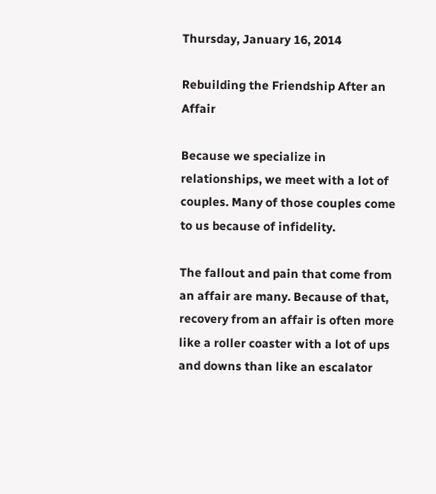Thursday, January 16, 2014

Rebuilding the Friendship After an Affair

Because we specialize in relationships, we meet with a lot of couples. Many of those couples come to us because of infidelity.

The fallout and pain that come from an affair are many. Because of that, recovery from an affair is often more like a roller coaster with a lot of ups and downs than like an escalator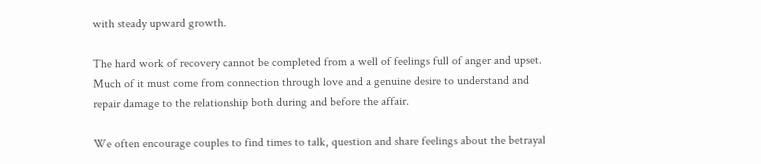with steady upward growth.

The hard work of recovery cannot be completed from a well of feelings full of anger and upset. Much of it must come from connection through love and a genuine desire to understand and repair damage to the relationship both during and before the affair.

We often encourage couples to find times to talk, question and share feelings about the betrayal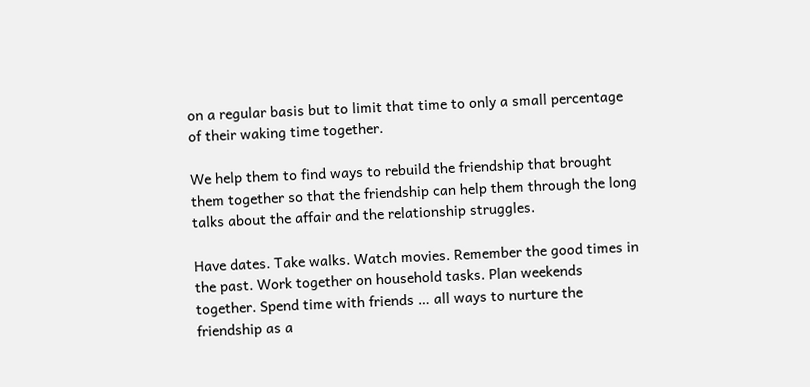on a regular basis but to limit that time to only a small percentage of their waking time together.

We help them to find ways to rebuild the friendship that brought them together so that the friendship can help them through the long talks about the affair and the relationship struggles.

Have dates. Take walks. Watch movies. Remember the good times in the past. Work together on household tasks. Plan weekends together. Spend time with friends … all ways to nurture the friendship as a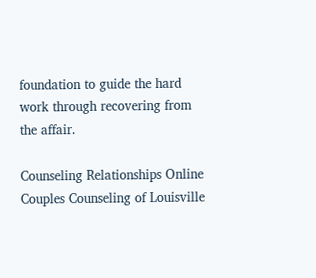foundation to guide the hard work through recovering from the affair.

Counseling Relationships Online
Couples Counseling of Louisville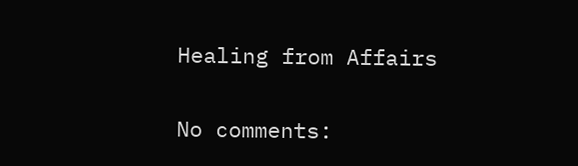Healing from Affairs

No comments: